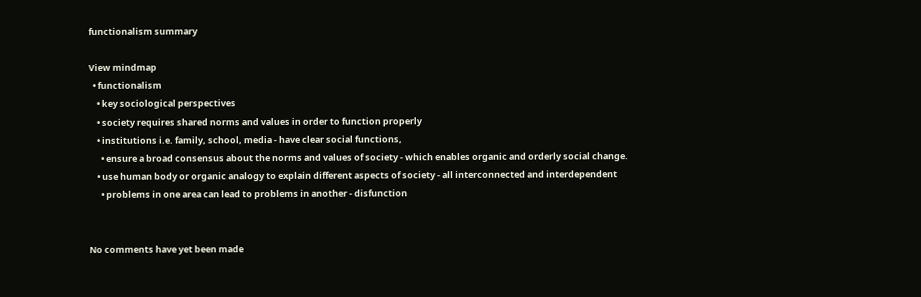functionalism summary

View mindmap
  • functionalism
    • key sociological perspectives
    • society requires shared norms and values in order to function properly
    • institutions i.e. family, school, media - have clear social functions,
      • ensure a broad consensus about the norms and values of society - which enables organic and orderly social change.
    • use human body or organic analogy to explain different aspects of society - all interconnected and interdependent
      • problems in one area can lead to problems in another - disfunction


No comments have yet been made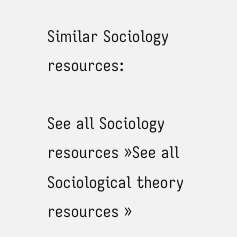Similar Sociology resources:

See all Sociology resources »See all Sociological theory resources »